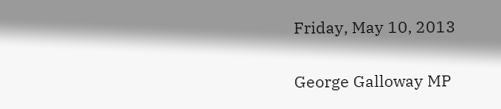Friday, May 10, 2013

George Galloway MP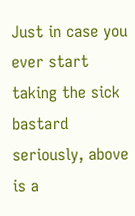Just in case you ever start taking the sick bastard seriously, above is a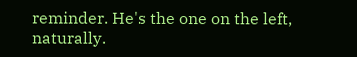reminder. He's the one on the left, naturally.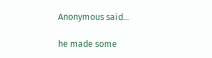Anonymous said...

he made some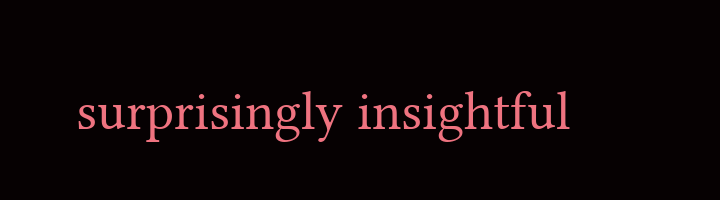surprisingly insightful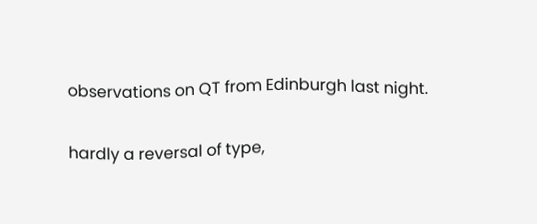observations on QT from Edinburgh last night.

hardly a reversal of type,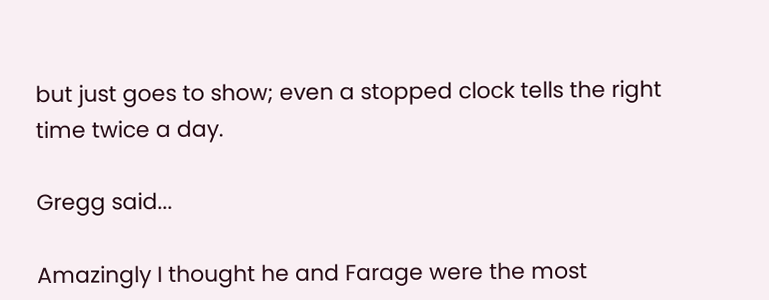but just goes to show; even a stopped clock tells the right time twice a day.

Gregg said...

Amazingly I thought he and Farage were the most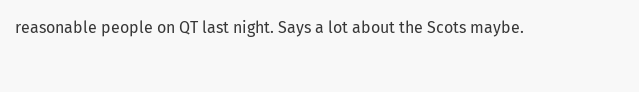reasonable people on QT last night. Says a lot about the Scots maybe.